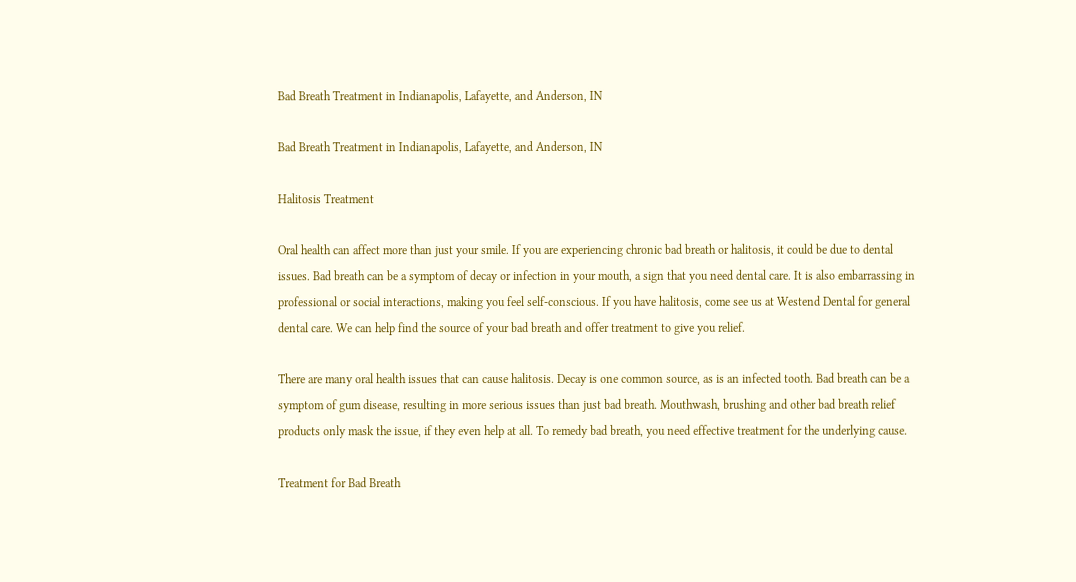Bad Breath Treatment in Indianapolis, Lafayette, and Anderson, IN

Bad Breath Treatment in Indianapolis, Lafayette, and Anderson, IN

Halitosis Treatment

Oral health can affect more than just your smile. If you are experiencing chronic bad breath or halitosis, it could be due to dental issues. Bad breath can be a symptom of decay or infection in your mouth, a sign that you need dental care. It is also embarrassing in professional or social interactions, making you feel self-conscious. If you have halitosis, come see us at Westend Dental for general dental care. We can help find the source of your bad breath and offer treatment to give you relief.

There are many oral health issues that can cause halitosis. Decay is one common source, as is an infected tooth. Bad breath can be a symptom of gum disease, resulting in more serious issues than just bad breath. Mouthwash, brushing and other bad breath relief products only mask the issue, if they even help at all. To remedy bad breath, you need effective treatment for the underlying cause.

Treatment for Bad Breath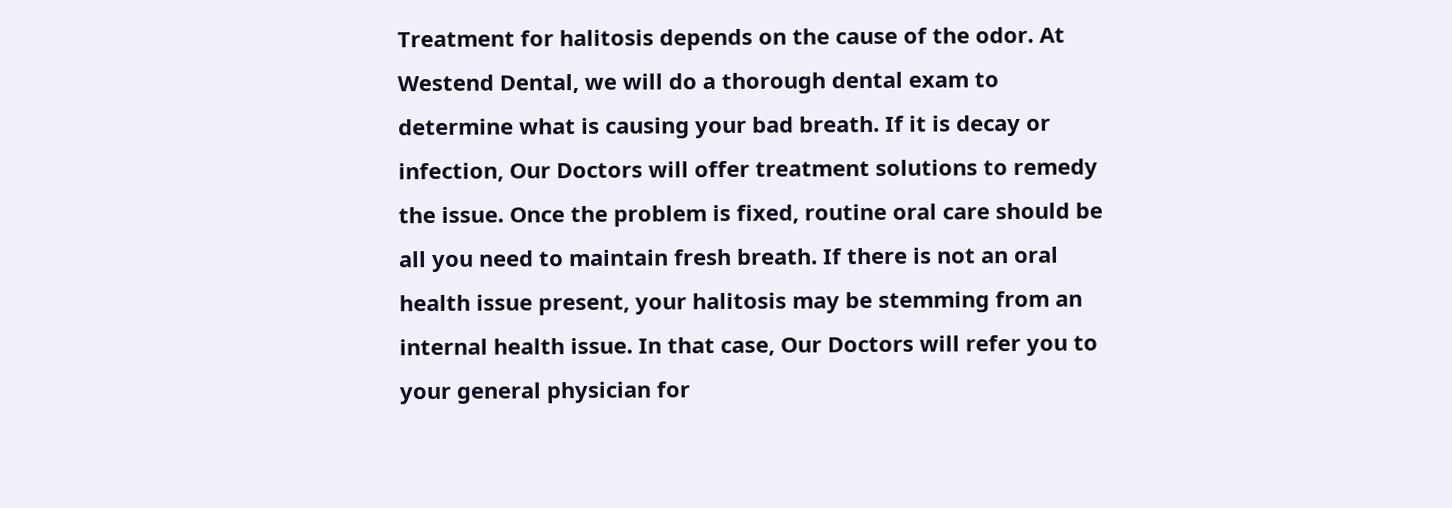Treatment for halitosis depends on the cause of the odor. At Westend Dental, we will do a thorough dental exam to determine what is causing your bad breath. If it is decay or infection, Our Doctors will offer treatment solutions to remedy the issue. Once the problem is fixed, routine oral care should be all you need to maintain fresh breath. If there is not an oral health issue present, your halitosis may be stemming from an internal health issue. In that case, Our Doctors will refer you to your general physician for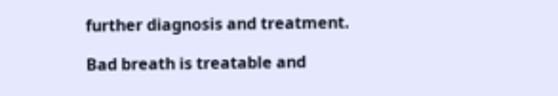further diagnosis and treatment.

Bad breath is treatable and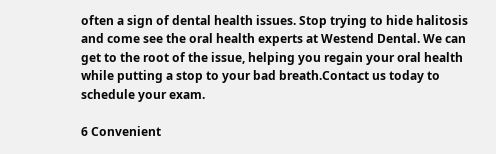often a sign of dental health issues. Stop trying to hide halitosis and come see the oral health experts at Westend Dental. We can get to the root of the issue, helping you regain your oral health while putting a stop to your bad breath.Contact us today to schedule your exam.

6 Convenient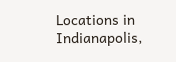Locations in Indianapolis,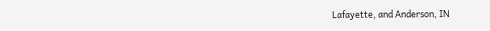Lafayette, and Anderson, IN